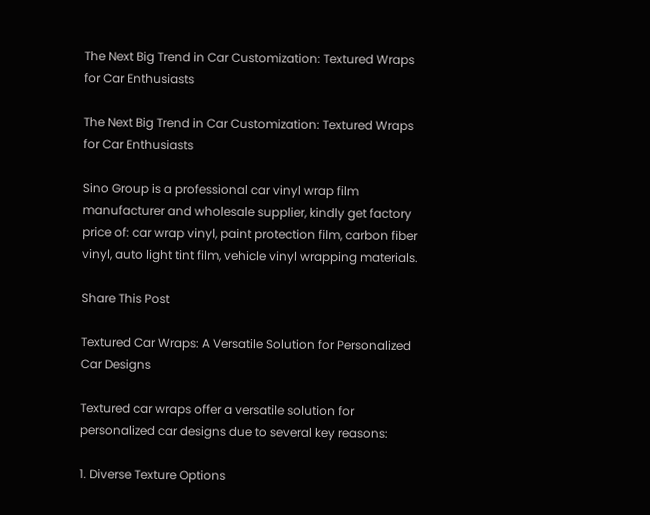The Next Big Trend in Car Customization: Textured Wraps for Car Enthusiasts

The Next Big Trend in Car Customization: Textured Wraps for Car Enthusiasts

Sino Group is a professional car vinyl wrap film manufacturer and wholesale supplier, kindly get factory price of: car wrap vinyl, paint protection film, carbon fiber vinyl, auto light tint film, vehicle vinyl wrapping materials.

Share This Post

Textured Car Wraps: A Versatile Solution for Personalized Car Designs

Textured car wraps offer a versatile solution for personalized car designs due to several key reasons:

1. Diverse Texture Options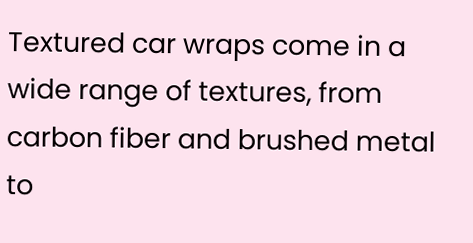Textured car wraps come in a wide range of textures, from carbon fiber and brushed metal to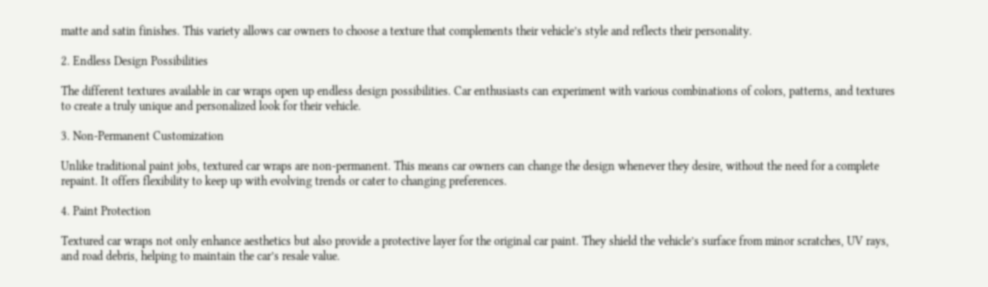matte and satin finishes. This variety allows car owners to choose a texture that complements their vehicle’s style and reflects their personality.

2. Endless Design Possibilities

The different textures available in car wraps open up endless design possibilities. Car enthusiasts can experiment with various combinations of colors, patterns, and textures to create a truly unique and personalized look for their vehicle.

3. Non-Permanent Customization

Unlike traditional paint jobs, textured car wraps are non-permanent. This means car owners can change the design whenever they desire, without the need for a complete repaint. It offers flexibility to keep up with evolving trends or cater to changing preferences.

4. Paint Protection

Textured car wraps not only enhance aesthetics but also provide a protective layer for the original car paint. They shield the vehicle’s surface from minor scratches, UV rays, and road debris, helping to maintain the car’s resale value.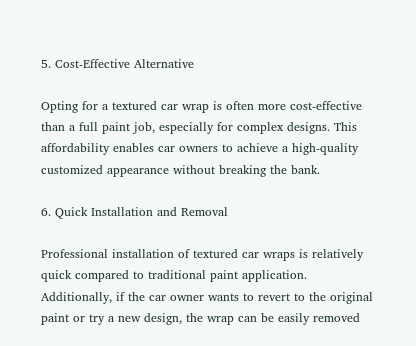5. Cost-Effective Alternative

Opting for a textured car wrap is often more cost-effective than a full paint job, especially for complex designs. This affordability enables car owners to achieve a high-quality customized appearance without breaking the bank.

6. Quick Installation and Removal

Professional installation of textured car wraps is relatively quick compared to traditional paint application. Additionally, if the car owner wants to revert to the original paint or try a new design, the wrap can be easily removed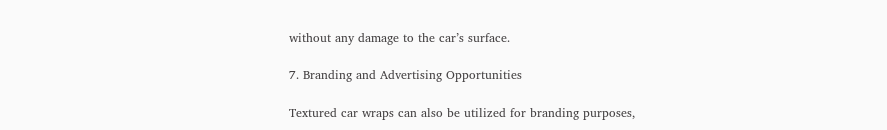without any damage to the car’s surface.

7. Branding and Advertising Opportunities

Textured car wraps can also be utilized for branding purposes,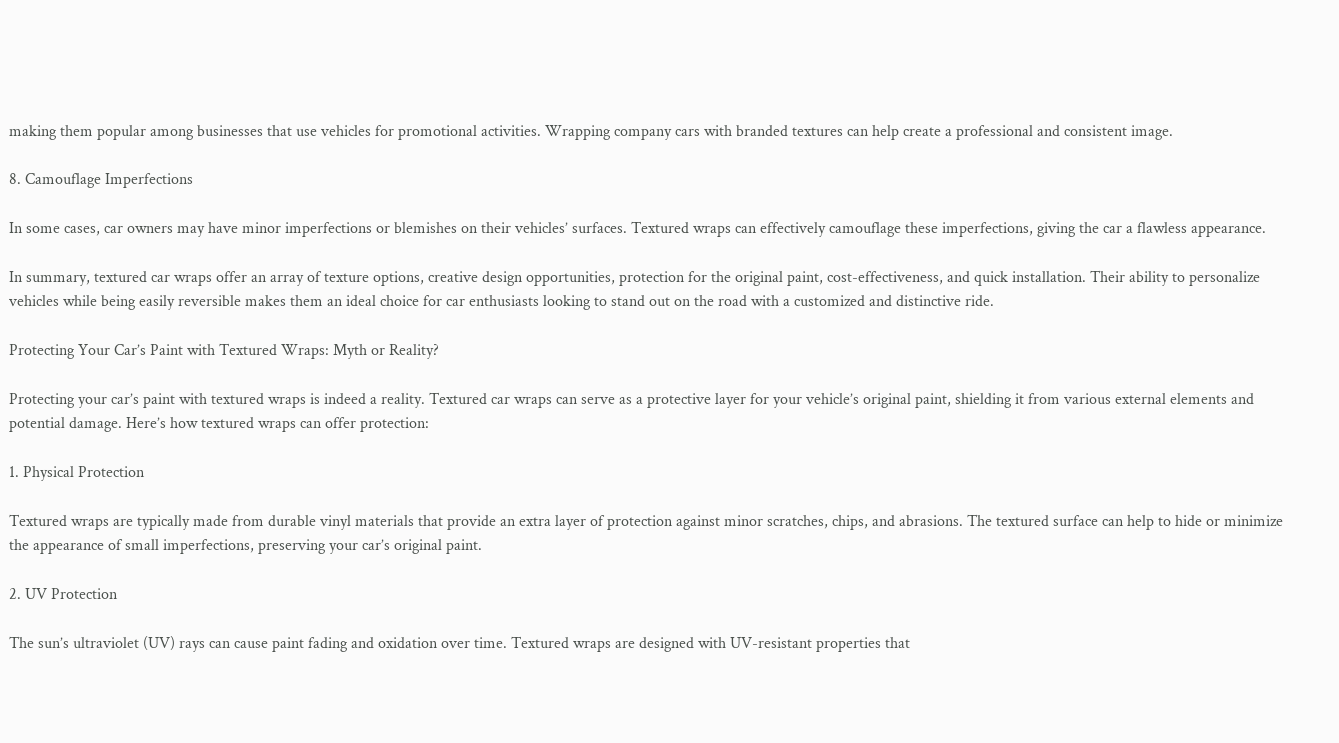making them popular among businesses that use vehicles for promotional activities. Wrapping company cars with branded textures can help create a professional and consistent image.

8. Camouflage Imperfections

In some cases, car owners may have minor imperfections or blemishes on their vehicles’ surfaces. Textured wraps can effectively camouflage these imperfections, giving the car a flawless appearance.

In summary, textured car wraps offer an array of texture options, creative design opportunities, protection for the original paint, cost-effectiveness, and quick installation. Their ability to personalize vehicles while being easily reversible makes them an ideal choice for car enthusiasts looking to stand out on the road with a customized and distinctive ride.

Protecting Your Car’s Paint with Textured Wraps: Myth or Reality?

Protecting your car’s paint with textured wraps is indeed a reality. Textured car wraps can serve as a protective layer for your vehicle’s original paint, shielding it from various external elements and potential damage. Here’s how textured wraps can offer protection:

1. Physical Protection

Textured wraps are typically made from durable vinyl materials that provide an extra layer of protection against minor scratches, chips, and abrasions. The textured surface can help to hide or minimize the appearance of small imperfections, preserving your car’s original paint.

2. UV Protection

The sun’s ultraviolet (UV) rays can cause paint fading and oxidation over time. Textured wraps are designed with UV-resistant properties that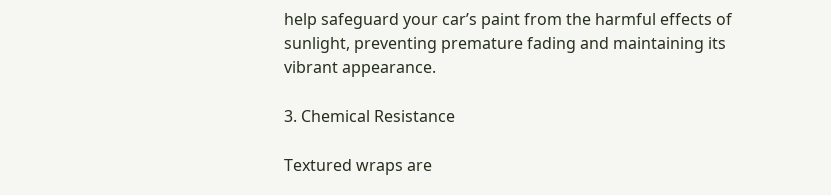help safeguard your car’s paint from the harmful effects of sunlight, preventing premature fading and maintaining its vibrant appearance.

3. Chemical Resistance

Textured wraps are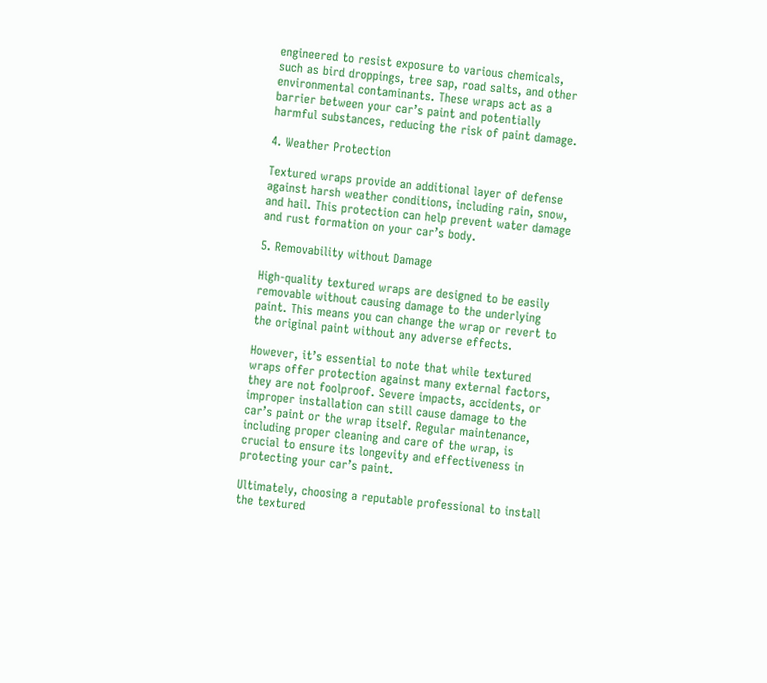engineered to resist exposure to various chemicals, such as bird droppings, tree sap, road salts, and other environmental contaminants. These wraps act as a barrier between your car’s paint and potentially harmful substances, reducing the risk of paint damage.

4. Weather Protection

Textured wraps provide an additional layer of defense against harsh weather conditions, including rain, snow, and hail. This protection can help prevent water damage and rust formation on your car’s body.

5. Removability without Damage

High-quality textured wraps are designed to be easily removable without causing damage to the underlying paint. This means you can change the wrap or revert to the original paint without any adverse effects.

However, it’s essential to note that while textured wraps offer protection against many external factors, they are not foolproof. Severe impacts, accidents, or improper installation can still cause damage to the car’s paint or the wrap itself. Regular maintenance, including proper cleaning and care of the wrap, is crucial to ensure its longevity and effectiveness in protecting your car’s paint.

Ultimately, choosing a reputable professional to install the textured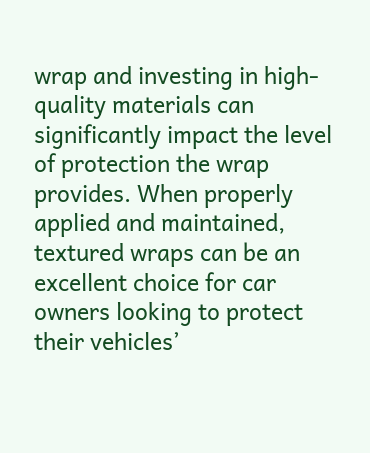wrap and investing in high-quality materials can significantly impact the level of protection the wrap provides. When properly applied and maintained, textured wraps can be an excellent choice for car owners looking to protect their vehicles’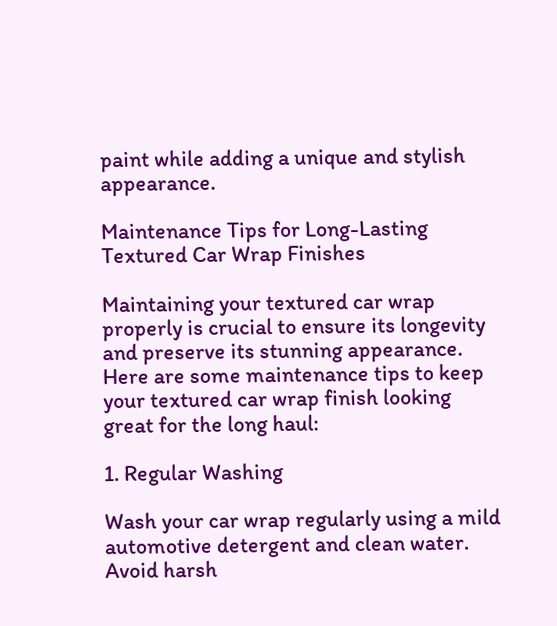paint while adding a unique and stylish appearance.

Maintenance Tips for Long-Lasting Textured Car Wrap Finishes

Maintaining your textured car wrap properly is crucial to ensure its longevity and preserve its stunning appearance. Here are some maintenance tips to keep your textured car wrap finish looking great for the long haul:

1. Regular Washing

Wash your car wrap regularly using a mild automotive detergent and clean water. Avoid harsh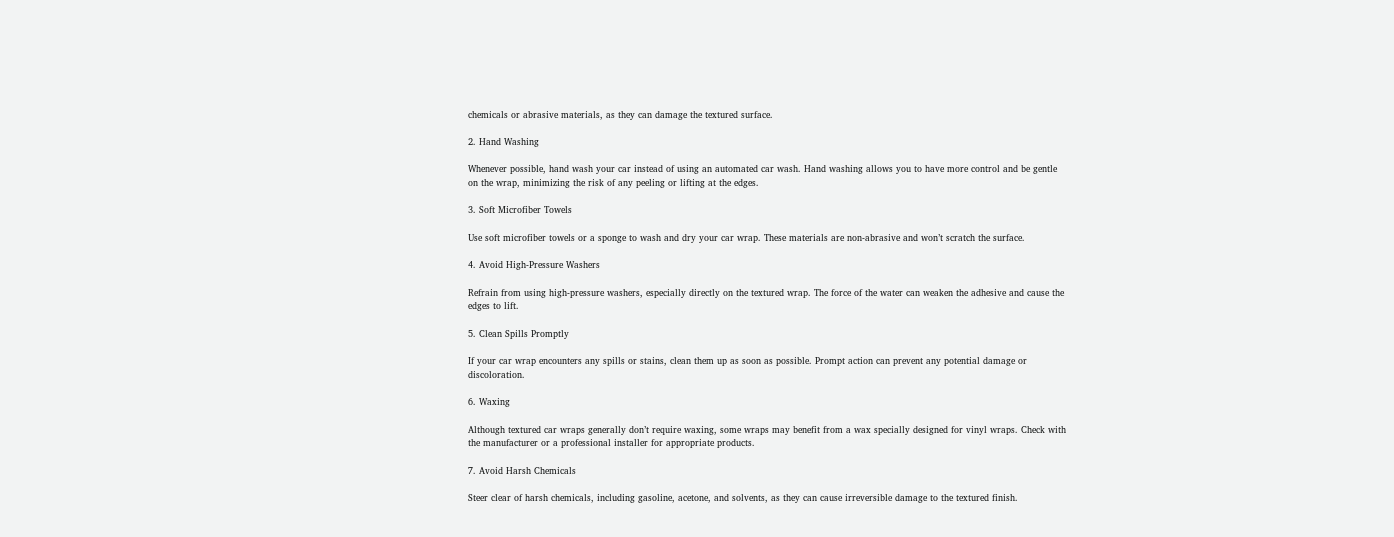chemicals or abrasive materials, as they can damage the textured surface.

2. Hand Washing

Whenever possible, hand wash your car instead of using an automated car wash. Hand washing allows you to have more control and be gentle on the wrap, minimizing the risk of any peeling or lifting at the edges.

3. Soft Microfiber Towels

Use soft microfiber towels or a sponge to wash and dry your car wrap. These materials are non-abrasive and won’t scratch the surface.

4. Avoid High-Pressure Washers

Refrain from using high-pressure washers, especially directly on the textured wrap. The force of the water can weaken the adhesive and cause the edges to lift.

5. Clean Spills Promptly

If your car wrap encounters any spills or stains, clean them up as soon as possible. Prompt action can prevent any potential damage or discoloration.

6. Waxing

Although textured car wraps generally don’t require waxing, some wraps may benefit from a wax specially designed for vinyl wraps. Check with the manufacturer or a professional installer for appropriate products.

7. Avoid Harsh Chemicals

Steer clear of harsh chemicals, including gasoline, acetone, and solvents, as they can cause irreversible damage to the textured finish.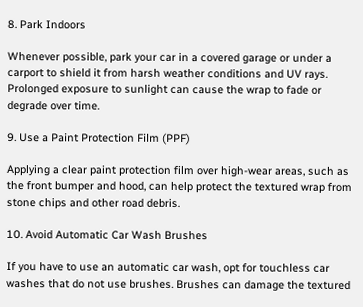8. Park Indoors

Whenever possible, park your car in a covered garage or under a carport to shield it from harsh weather conditions and UV rays. Prolonged exposure to sunlight can cause the wrap to fade or degrade over time.

9. Use a Paint Protection Film (PPF)

Applying a clear paint protection film over high-wear areas, such as the front bumper and hood, can help protect the textured wrap from stone chips and other road debris.

10. Avoid Automatic Car Wash Brushes

If you have to use an automatic car wash, opt for touchless car washes that do not use brushes. Brushes can damage the textured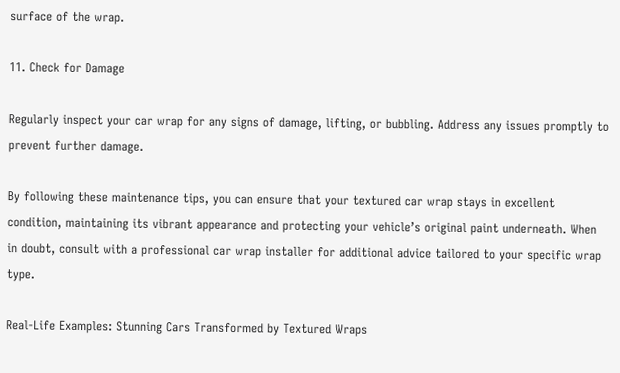surface of the wrap.

11. Check for Damage

Regularly inspect your car wrap for any signs of damage, lifting, or bubbling. Address any issues promptly to prevent further damage.

By following these maintenance tips, you can ensure that your textured car wrap stays in excellent condition, maintaining its vibrant appearance and protecting your vehicle’s original paint underneath. When in doubt, consult with a professional car wrap installer for additional advice tailored to your specific wrap type.

Real-Life Examples: Stunning Cars Transformed by Textured Wraps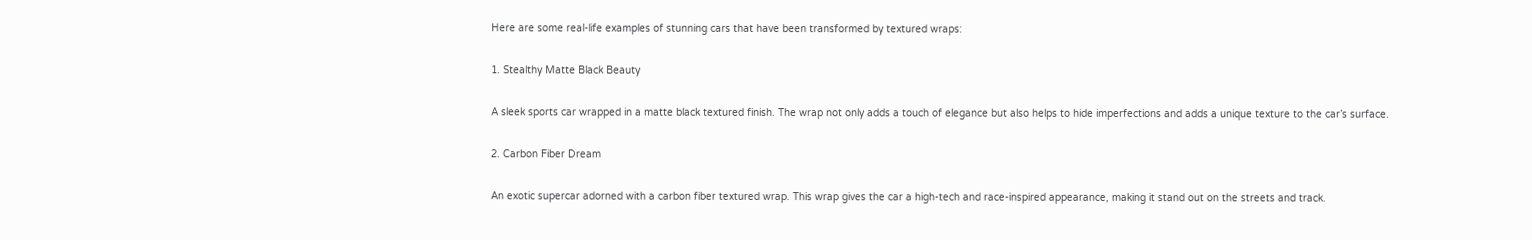Here are some real-life examples of stunning cars that have been transformed by textured wraps:

1. Stealthy Matte Black Beauty

A sleek sports car wrapped in a matte black textured finish. The wrap not only adds a touch of elegance but also helps to hide imperfections and adds a unique texture to the car’s surface.

2. Carbon Fiber Dream

An exotic supercar adorned with a carbon fiber textured wrap. This wrap gives the car a high-tech and race-inspired appearance, making it stand out on the streets and track.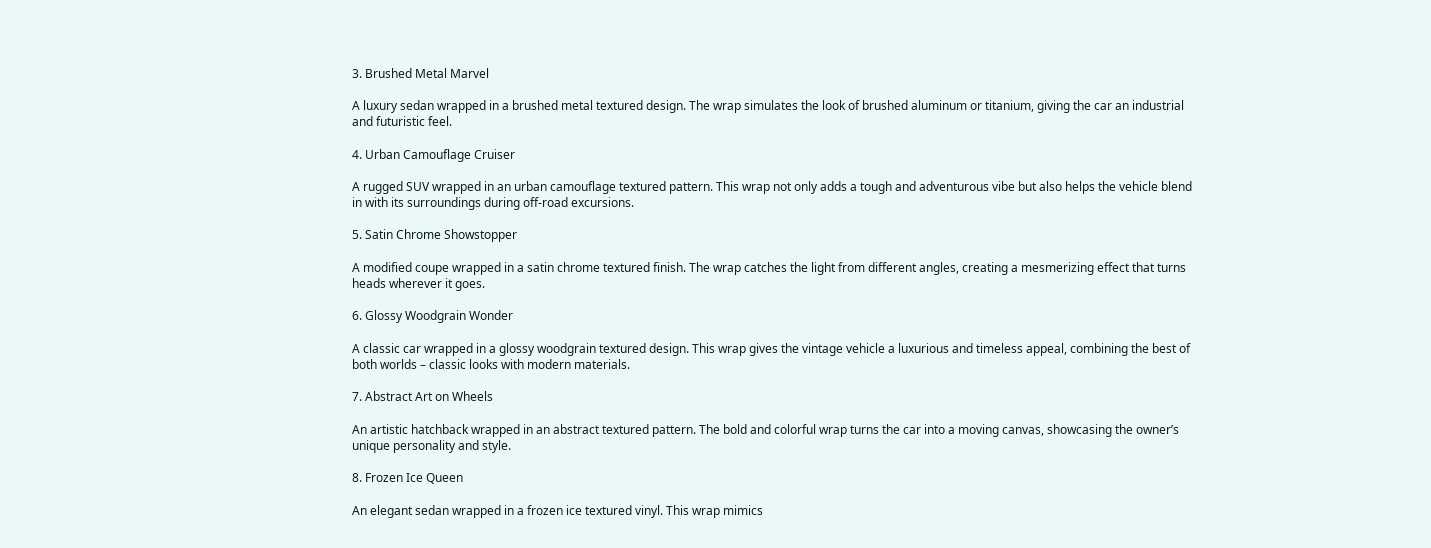3. Brushed Metal Marvel

A luxury sedan wrapped in a brushed metal textured design. The wrap simulates the look of brushed aluminum or titanium, giving the car an industrial and futuristic feel.

4. Urban Camouflage Cruiser

A rugged SUV wrapped in an urban camouflage textured pattern. This wrap not only adds a tough and adventurous vibe but also helps the vehicle blend in with its surroundings during off-road excursions.

5. Satin Chrome Showstopper

A modified coupe wrapped in a satin chrome textured finish. The wrap catches the light from different angles, creating a mesmerizing effect that turns heads wherever it goes.

6. Glossy Woodgrain Wonder

A classic car wrapped in a glossy woodgrain textured design. This wrap gives the vintage vehicle a luxurious and timeless appeal, combining the best of both worlds – classic looks with modern materials.

7. Abstract Art on Wheels

An artistic hatchback wrapped in an abstract textured pattern. The bold and colorful wrap turns the car into a moving canvas, showcasing the owner’s unique personality and style.

8. Frozen Ice Queen

An elegant sedan wrapped in a frozen ice textured vinyl. This wrap mimics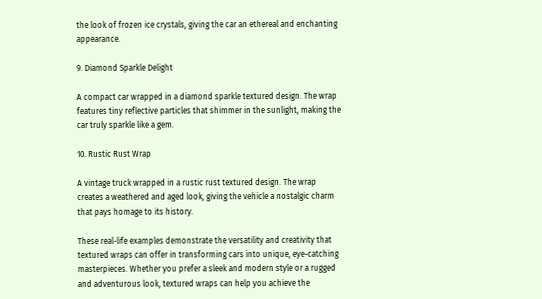the look of frozen ice crystals, giving the car an ethereal and enchanting appearance.

9. Diamond Sparkle Delight

A compact car wrapped in a diamond sparkle textured design. The wrap features tiny reflective particles that shimmer in the sunlight, making the car truly sparkle like a gem.

10. Rustic Rust Wrap

A vintage truck wrapped in a rustic rust textured design. The wrap creates a weathered and aged look, giving the vehicle a nostalgic charm that pays homage to its history.

These real-life examples demonstrate the versatility and creativity that textured wraps can offer in transforming cars into unique, eye-catching masterpieces. Whether you prefer a sleek and modern style or a rugged and adventurous look, textured wraps can help you achieve the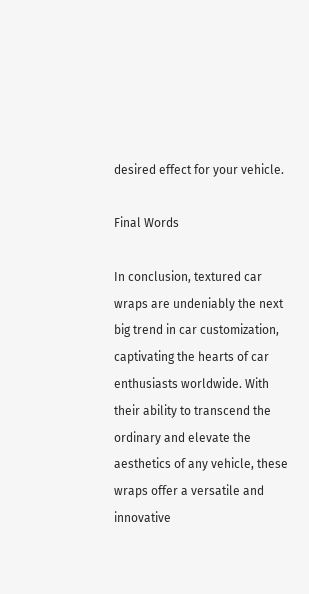desired effect for your vehicle.

Final Words

In conclusion, textured car wraps are undeniably the next big trend in car customization, captivating the hearts of car enthusiasts worldwide. With their ability to transcend the ordinary and elevate the aesthetics of any vehicle, these wraps offer a versatile and innovative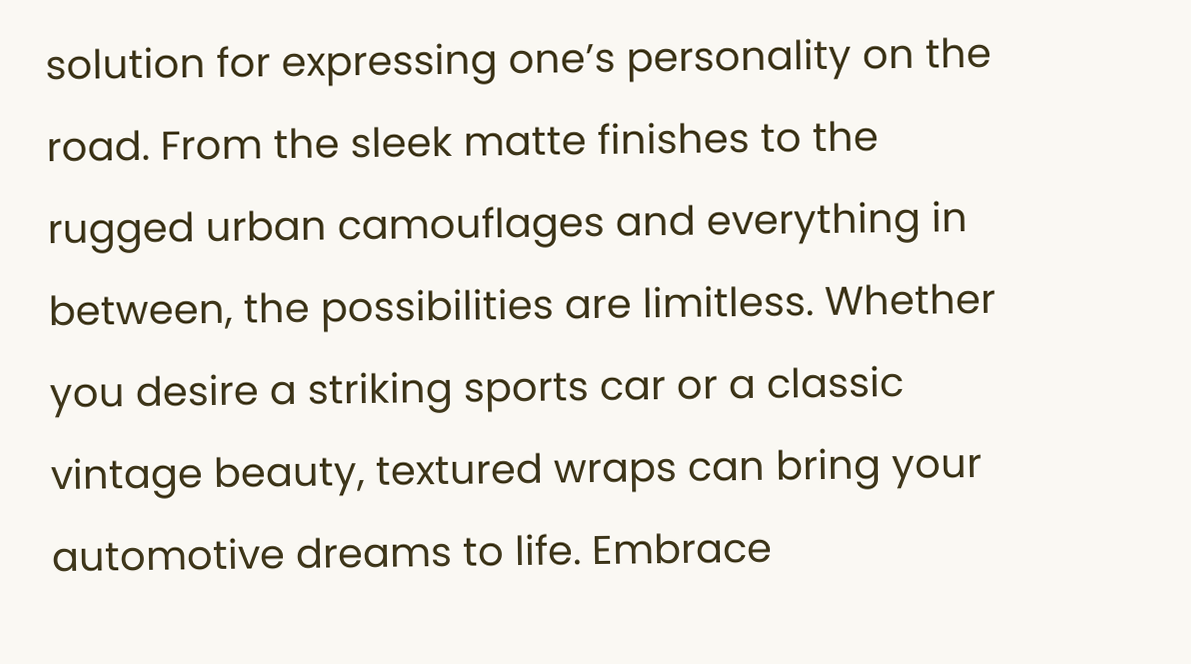solution for expressing one’s personality on the road. From the sleek matte finishes to the rugged urban camouflages and everything in between, the possibilities are limitless. Whether you desire a striking sports car or a classic vintage beauty, textured wraps can bring your automotive dreams to life. Embrace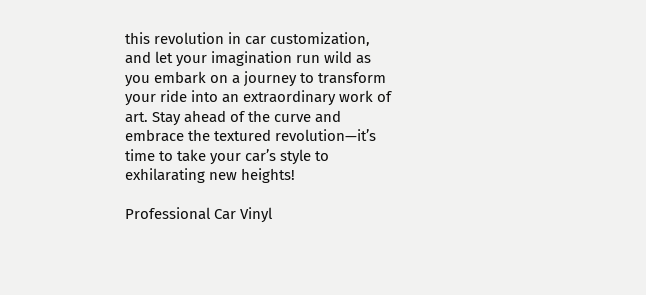this revolution in car customization, and let your imagination run wild as you embark on a journey to transform your ride into an extraordinary work of art. Stay ahead of the curve and embrace the textured revolution—it’s time to take your car’s style to exhilarating new heights!

Professional Car Vinyl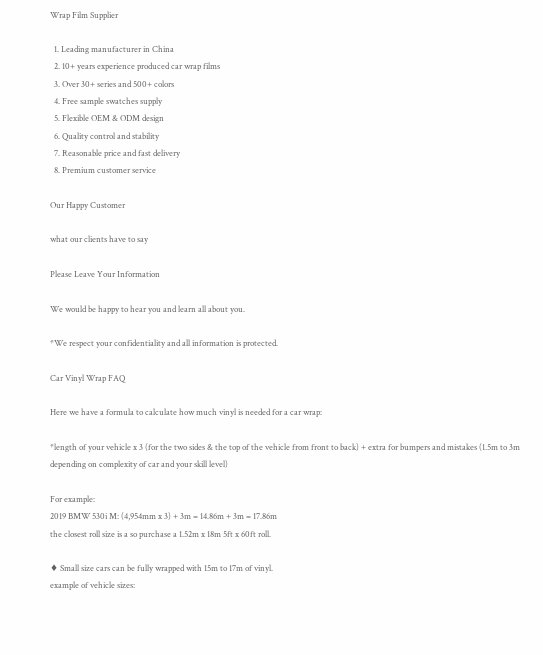Wrap Film Supplier

  1. Leading manufacturer in China
  2. 10+ years experience produced car wrap films
  3. Over 30+ series and 500+ colors
  4. Free sample swatches supply
  5. Flexible OEM & ODM design
  6. Quality control and stability
  7. Reasonable price and fast delivery
  8. Premium customer service

Our Happy Customer

what our clients have to say

Please Leave Your Information

We would be happy to hear you and learn all about you.

*We respect your confidentiality and all information is protected.

Car Vinyl Wrap FAQ

Here we have a formula to calculate how much vinyl is needed for a car wrap:

*length of your vehicle x 3 (for the two sides & the top of the vehicle from front to back) + extra for bumpers and mistakes (1.5m to 3m depending on complexity of car and your skill level)

For example:
2019 BMW 530i M: (4,954mm x 3) + 3m = 14.86m + 3m = 17.86m
the closest roll size is a so purchase a 1.52m x 18m 5ft x 60ft roll.

♦ Small size cars can be fully wrapped with 15m to 17m of vinyl.
example of vehicle sizes: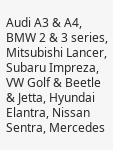Audi A3 & A4, BMW 2 & 3 series, Mitsubishi Lancer, Subaru Impreza, VW Golf & Beetle & Jetta, Hyundai Elantra, Nissan Sentra, Mercedes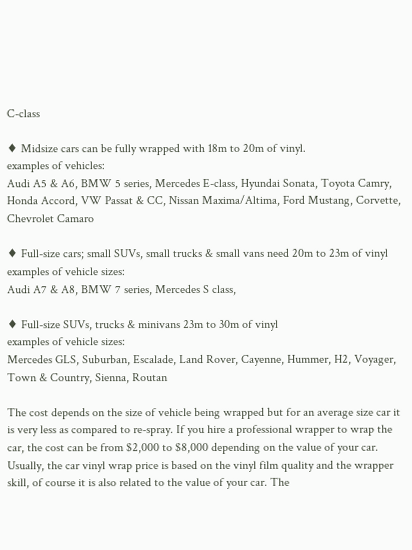C-class

♦ Midsize cars can be fully wrapped with 18m to 20m of vinyl.
examples of vehicles:
Audi A5 & A6, BMW 5 series, Mercedes E-class, Hyundai Sonata, Toyota Camry, Honda Accord, VW Passat & CC, Nissan Maxima/Altima, Ford Mustang, Corvette, Chevrolet Camaro

♦ Full-size cars; small SUVs, small trucks & small vans need 20m to 23m of vinyl
examples of vehicle sizes:
Audi A7 & A8, BMW 7 series, Mercedes S class,

♦ Full-size SUVs, trucks & minivans 23m to 30m of vinyl
examples of vehicle sizes:
Mercedes GLS, Suburban, Escalade, Land Rover, Cayenne, Hummer, H2, Voyager, Town & Country, Sienna, Routan

The cost depends on the size of vehicle being wrapped but for an average size car it is very less as compared to re-spray. If you hire a professional wrapper to wrap the car, the cost can be from $2,000 to $8,000 depending on the value of your car. Usually, the car vinyl wrap price is based on the vinyl film quality and the wrapper skill, of course it is also related to the value of your car. The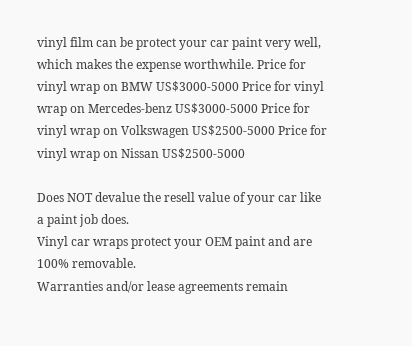vinyl film can be protect your car paint very well, which makes the expense worthwhile. Price for vinyl wrap on BMW US$3000-5000 Price for vinyl wrap on Mercedes-benz US$3000-5000 Price for vinyl wrap on Volkswagen US$2500-5000 Price for vinyl wrap on Nissan US$2500-5000

Does NOT devalue the resell value of your car like a paint job does.
Vinyl car wraps protect your OEM paint and are 100% removable.
Warranties and/or lease agreements remain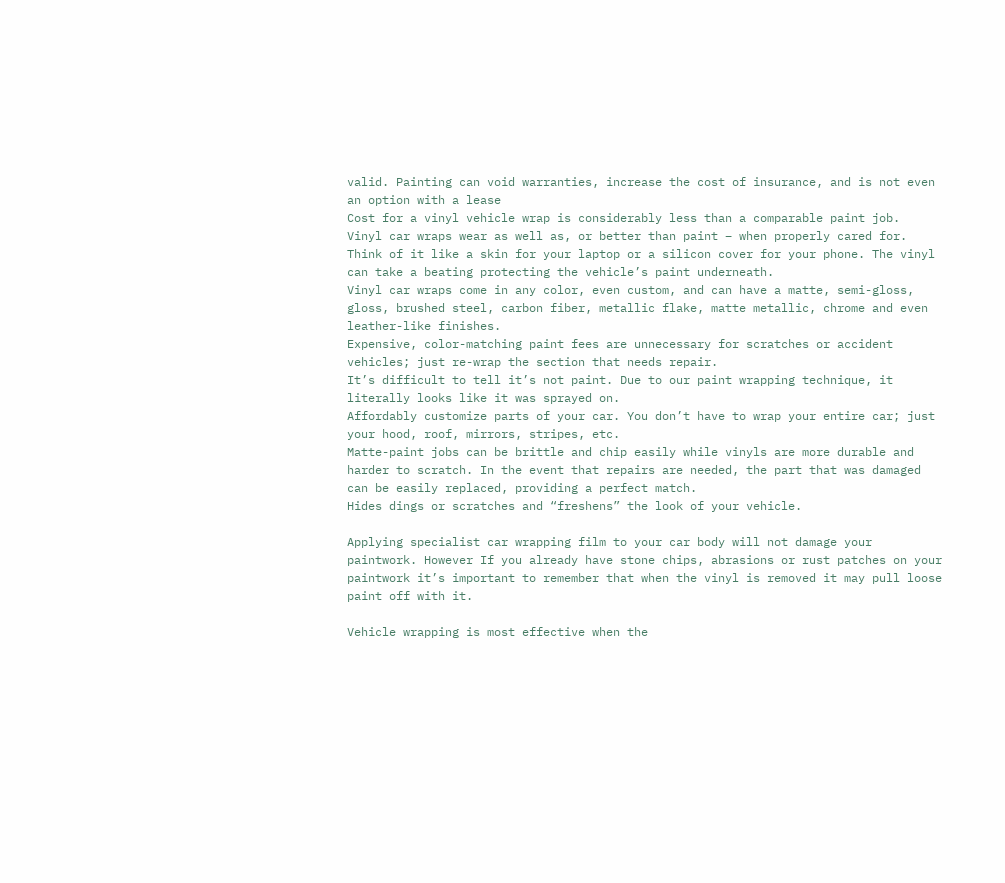valid. Painting can void warranties, increase the cost of insurance, and is not even an option with a lease
Cost for a vinyl vehicle wrap is considerably less than a comparable paint job.
Vinyl car wraps wear as well as, or better than paint – when properly cared for. Think of it like a skin for your laptop or a silicon cover for your phone. The vinyl can take a beating protecting the vehicle’s paint underneath.
Vinyl car wraps come in any color, even custom, and can have a matte, semi-gloss, gloss, brushed steel, carbon fiber, metallic flake, matte metallic, chrome and even leather-like finishes.
Expensive, color-matching paint fees are unnecessary for scratches or accident vehicles; just re-wrap the section that needs repair.
It’s difficult to tell it’s not paint. Due to our paint wrapping technique, it literally looks like it was sprayed on.
Affordably customize parts of your car. You don’t have to wrap your entire car; just your hood, roof, mirrors, stripes, etc.
Matte-paint jobs can be brittle and chip easily while vinyls are more durable and harder to scratch. In the event that repairs are needed, the part that was damaged can be easily replaced, providing a perfect match.
Hides dings or scratches and “freshens” the look of your vehicle.

Applying specialist car wrapping film to your car body will not damage your paintwork. However If you already have stone chips, abrasions or rust patches on your paintwork it’s important to remember that when the vinyl is removed it may pull loose paint off with it.

Vehicle wrapping is most effective when the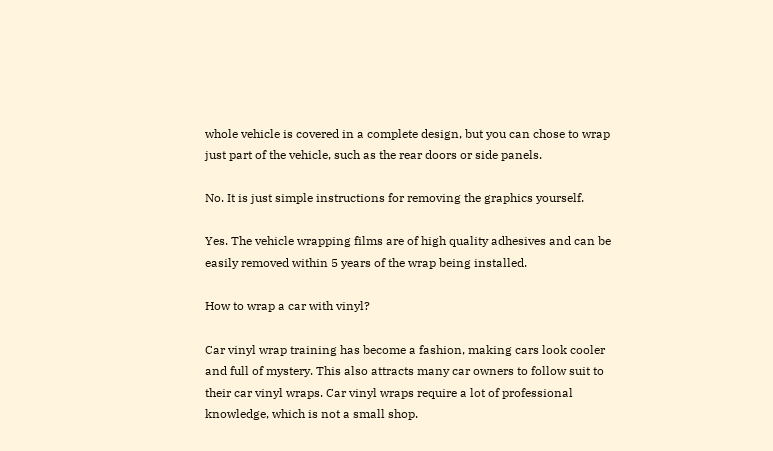whole vehicle is covered in a complete design, but you can chose to wrap just part of the vehicle, such as the rear doors or side panels.

No. It is just simple instructions for removing the graphics yourself.

Yes. The vehicle wrapping films are of high quality adhesives and can be easily removed within 5 years of the wrap being installed.

How to wrap a car with vinyl?

Car vinyl wrap training has become a fashion, making cars look cooler and full of mystery. This also attracts many car owners to follow suit to their car vinyl wraps. Car vinyl wraps require a lot of professional knowledge, which is not a small shop.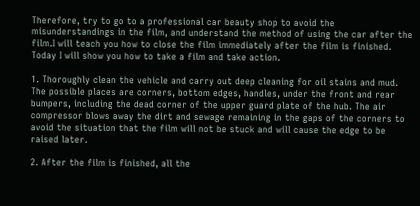Therefore, try to go to a professional car beauty shop to avoid the misunderstandings in the film, and understand the method of using the car after the film.I will teach you how to close the film immediately after the film is finished. Today I will show you how to take a film and take action.

1. Thoroughly clean the vehicle and carry out deep cleaning for oil stains and mud. The possible places are corners, bottom edges, handles, under the front and rear bumpers, including the dead corner of the upper guard plate of the hub. The air compressor blows away the dirt and sewage remaining in the gaps of the corners to avoid the situation that the film will not be stuck and will cause the edge to be raised later.

2. After the film is finished, all the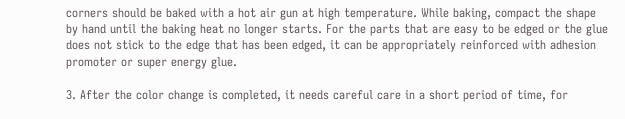corners should be baked with a hot air gun at high temperature. While baking, compact the shape by hand until the baking heat no longer starts. For the parts that are easy to be edged or the glue does not stick to the edge that has been edged, it can be appropriately reinforced with adhesion promoter or super energy glue.

3. After the color change is completed, it needs careful care in a short period of time, for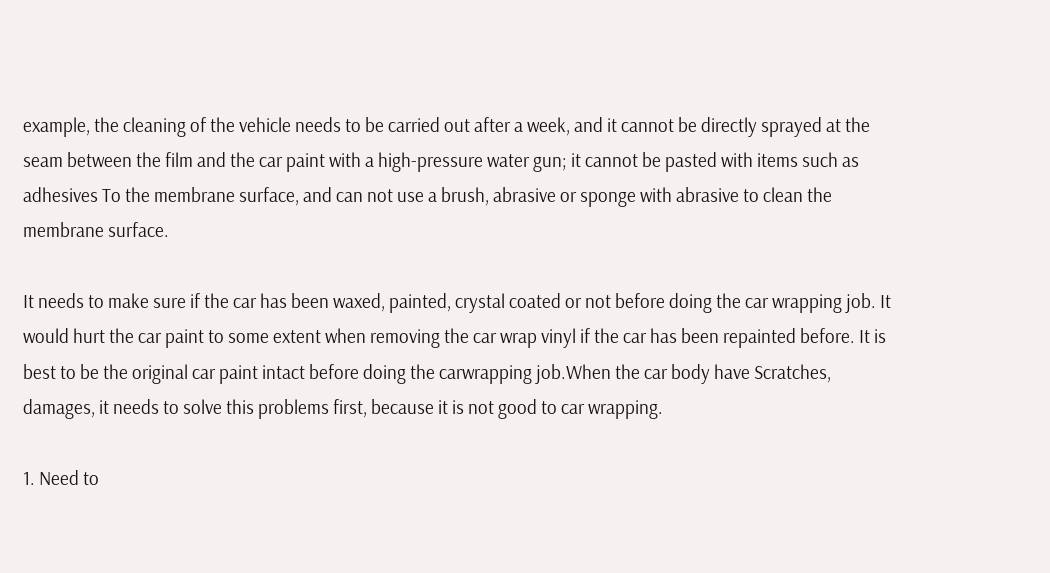example, the cleaning of the vehicle needs to be carried out after a week, and it cannot be directly sprayed at the seam between the film and the car paint with a high-pressure water gun; it cannot be pasted with items such as adhesives To the membrane surface, and can not use a brush, abrasive or sponge with abrasive to clean the membrane surface.

It needs to make sure if the car has been waxed, painted, crystal coated or not before doing the car wrapping job. It would hurt the car paint to some extent when removing the car wrap vinyl if the car has been repainted before. It is best to be the original car paint intact before doing the carwrapping job.When the car body have Scratches, damages, it needs to solve this problems first, because it is not good to car wrapping.

1. Need to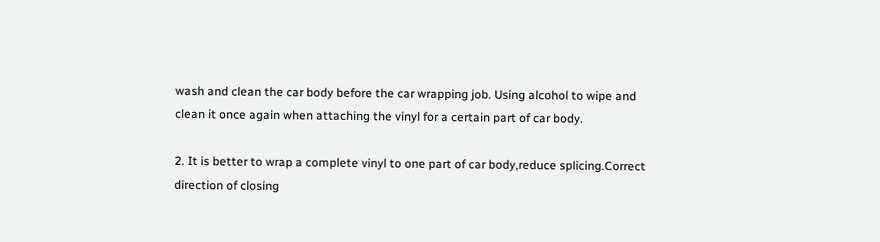wash and clean the car body before the car wrapping job. Using alcohol to wipe and clean it once again when attaching the vinyl for a certain part of car body.

2. It is better to wrap a complete vinyl to one part of car body,reduce splicing.Correct direction of closing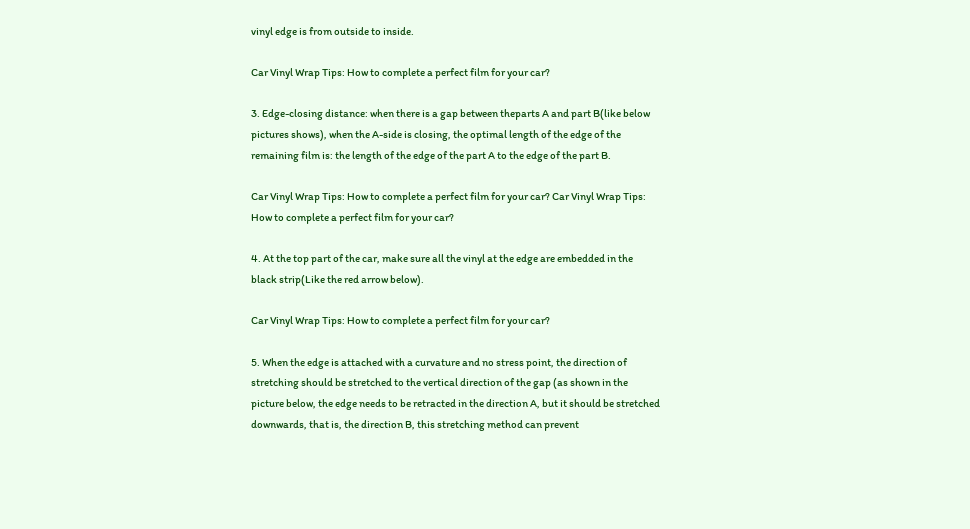vinyl edge is from outside to inside.

Car Vinyl Wrap Tips: How to complete a perfect film for your car?

3. Edge-closing distance: when there is a gap between theparts A and part B(like below pictures shows), when the A-side is closing, the optimal length of the edge of the remaining film is: the length of the edge of the part A to the edge of the part B.

Car Vinyl Wrap Tips: How to complete a perfect film for your car? Car Vinyl Wrap Tips: How to complete a perfect film for your car?

4. At the top part of the car, make sure all the vinyl at the edge are embedded in the black strip(Like the red arrow below).

Car Vinyl Wrap Tips: How to complete a perfect film for your car?

5. When the edge is attached with a curvature and no stress point, the direction of stretching should be stretched to the vertical direction of the gap (as shown in the picture below, the edge needs to be retracted in the direction A, but it should be stretched downwards, that is, the direction B, this stretching method can prevent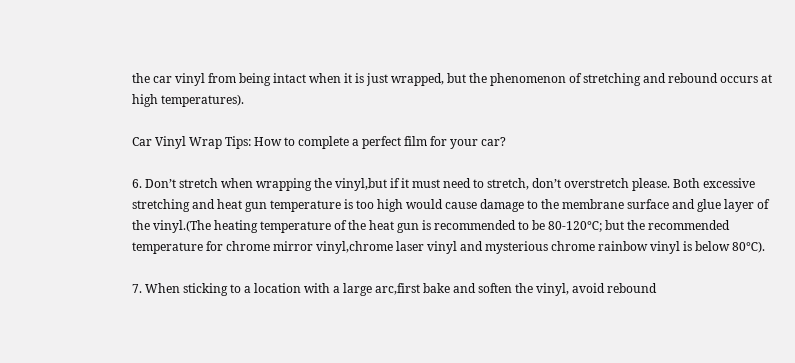the car vinyl from being intact when it is just wrapped, but the phenomenon of stretching and rebound occurs at high temperatures).

Car Vinyl Wrap Tips: How to complete a perfect film for your car?

6. Don’t stretch when wrapping the vinyl,but if it must need to stretch, don’t overstretch please. Both excessive stretching and heat gun temperature is too high would cause damage to the membrane surface and glue layer of the vinyl.(The heating temperature of the heat gun is recommended to be 80-120℃; but the recommended temperature for chrome mirror vinyl,chrome laser vinyl and mysterious chrome rainbow vinyl is below 80℃).

7. When sticking to a location with a large arc,first bake and soften the vinyl, avoid rebound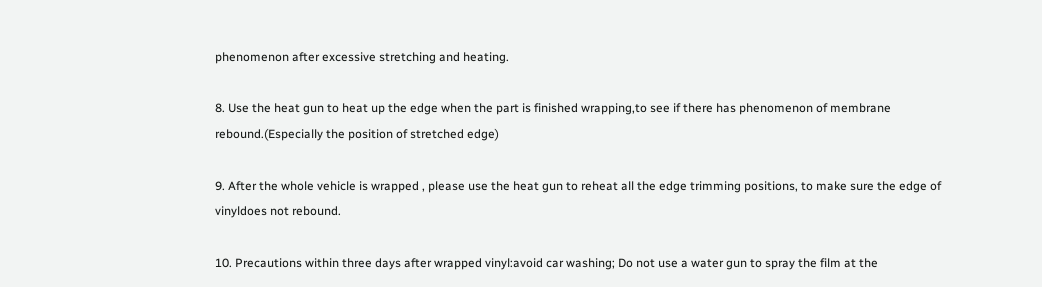phenomenon after excessive stretching and heating.

8. Use the heat gun to heat up the edge when the part is finished wrapping,to see if there has phenomenon of membrane rebound.(Especially the position of stretched edge)

9. After the whole vehicle is wrapped , please use the heat gun to reheat all the edge trimming positions, to make sure the edge of vinyldoes not rebound.

10. Precautions within three days after wrapped vinyl:avoid car washing; Do not use a water gun to spray the film at the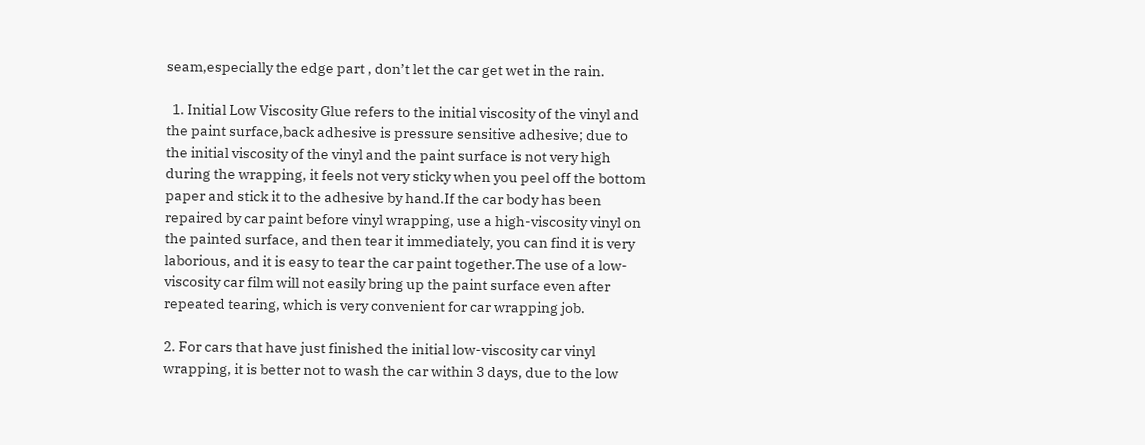seam,especially the edge part , don’t let the car get wet in the rain.

  1. Initial Low Viscosity Glue refers to the initial viscosity of the vinyl and the paint surface,back adhesive is pressure sensitive adhesive; due to the initial viscosity of the vinyl and the paint surface is not very high during the wrapping, it feels not very sticky when you peel off the bottom paper and stick it to the adhesive by hand.If the car body has been repaired by car paint before vinyl wrapping, use a high-viscosity vinyl on the painted surface, and then tear it immediately, you can find it is very laborious, and it is easy to tear the car paint together.The use of a low-viscosity car film will not easily bring up the paint surface even after repeated tearing, which is very convenient for car wrapping job.

2. For cars that have just finished the initial low-viscosity car vinyl wrapping, it is better not to wash the car within 3 days, due to the low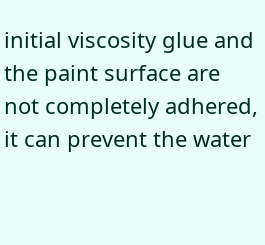initial viscosity glue and the paint surface are not completely adhered, it can prevent the water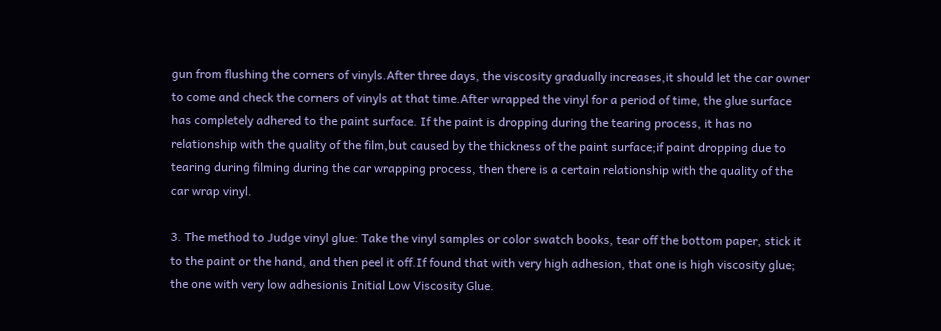gun from flushing the corners of vinyls.After three days, the viscosity gradually increases,it should let the car owner to come and check the corners of vinyls at that time.After wrapped the vinyl for a period of time, the glue surface has completely adhered to the paint surface. If the paint is dropping during the tearing process, it has no relationship with the quality of the film,but caused by the thickness of the paint surface;if paint dropping due to tearing during filming during the car wrapping process, then there is a certain relationship with the quality of the car wrap vinyl.

3. The method to Judge vinyl glue: Take the vinyl samples or color swatch books, tear off the bottom paper, stick it to the paint or the hand, and then peel it off.If found that with very high adhesion, that one is high viscosity glue; the one with very low adhesionis Initial Low Viscosity Glue.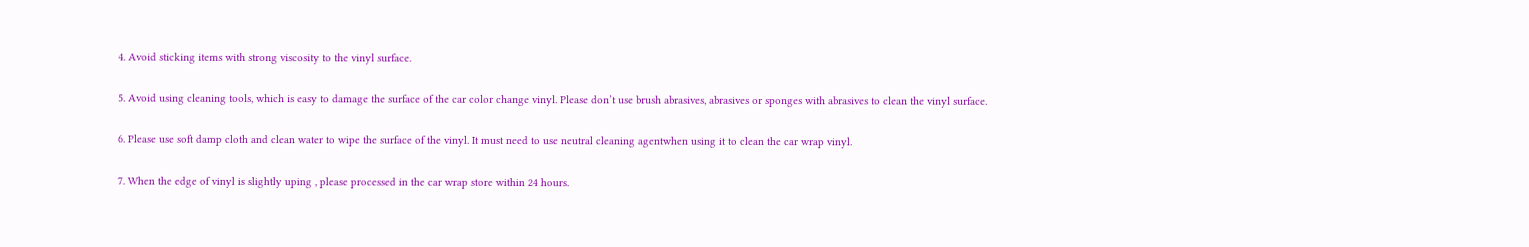4. Avoid sticking items with strong viscosity to the vinyl surface.

5. Avoid using cleaning tools, which is easy to damage the surface of the car color change vinyl. Please don’t use brush abrasives, abrasives or sponges with abrasives to clean the vinyl surface.

6. Please use soft damp cloth and clean water to wipe the surface of the vinyl. It must need to use neutral cleaning agentwhen using it to clean the car wrap vinyl.

7. When the edge of vinyl is slightly uping , please processed in the car wrap store within 24 hours.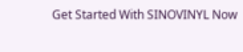Get Started With SINOVINYL Now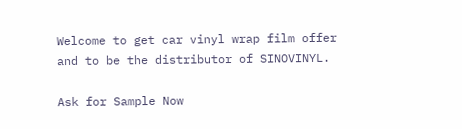Welcome to get car vinyl wrap film offer and to be the distributor of SINOVINYL.

Ask for Sample Now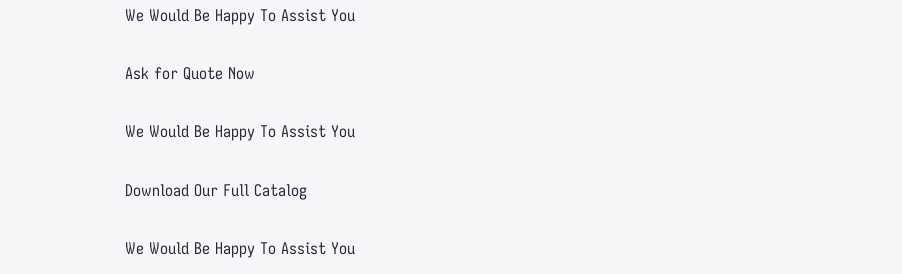We Would Be Happy To Assist You

Ask for Quote Now

We Would Be Happy To Assist You

Download Our Full Catalog

We Would Be Happy To Assist You